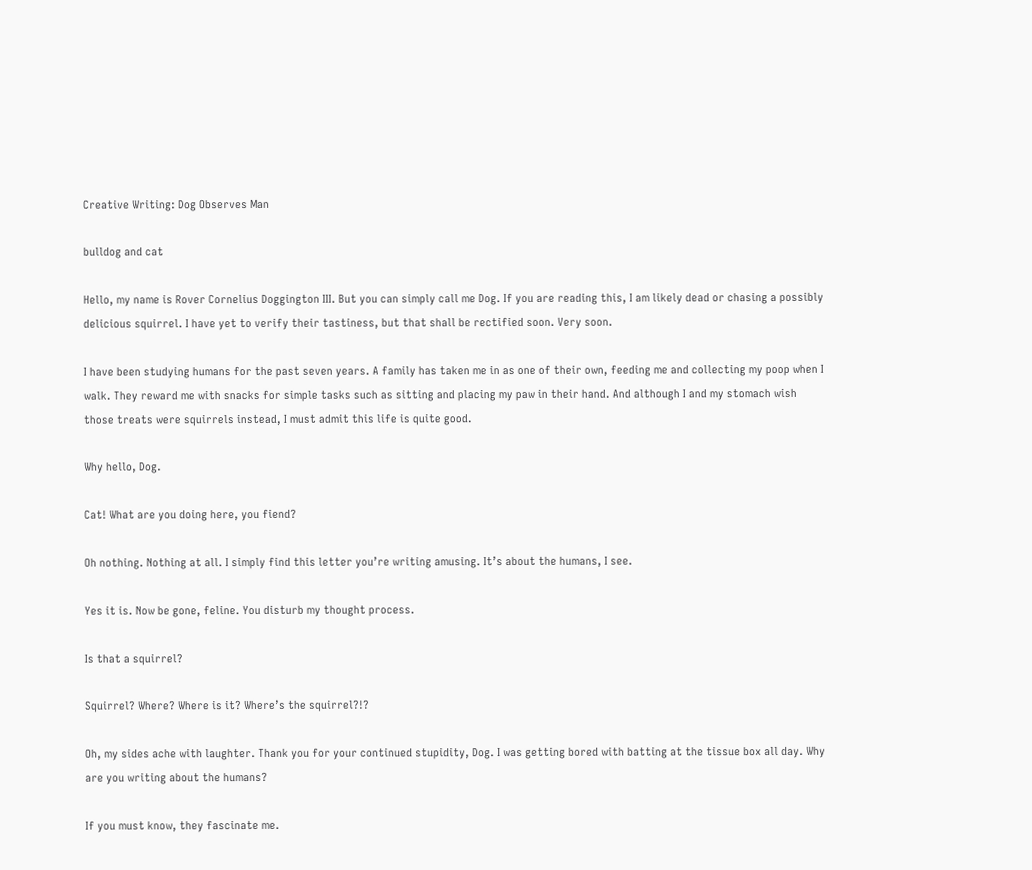Creative Writing: Dog Observes Man

bulldog and cat

Hello, my name is Rover Cornelius Doggington III. But you can simply call me Dog. If you are reading this, I am likely dead or chasing a possibly delicious squirrel. I have yet to verify their tastiness, but that shall be rectified soon. Very soon.

I have been studying humans for the past seven years. A family has taken me in as one of their own, feeding me and collecting my poop when I walk. They reward me with snacks for simple tasks such as sitting and placing my paw in their hand. And although I and my stomach wish those treats were squirrels instead, I must admit this life is quite good.

Why hello, Dog.

Cat! What are you doing here, you fiend?

Oh nothing. Nothing at all. I simply find this letter you’re writing amusing. It’s about the humans, I see.

Yes it is. Now be gone, feline. You disturb my thought process.

Is that a squirrel?

Squirrel? Where? Where is it? Where’s the squirrel?!?

Oh, my sides ache with laughter. Thank you for your continued stupidity, Dog. I was getting bored with batting at the tissue box all day. Why are you writing about the humans?

If you must know, they fascinate me.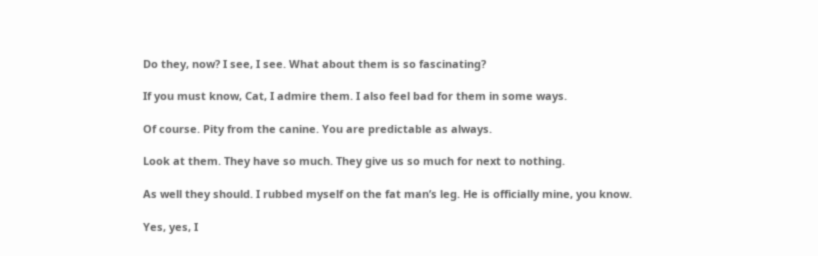Do they, now? I see, I see. What about them is so fascinating?

If you must know, Cat, I admire them. I also feel bad for them in some ways.

Of course. Pity from the canine. You are predictable as always.

Look at them. They have so much. They give us so much for next to nothing.

As well they should. I rubbed myself on the fat man’s leg. He is officially mine, you know.

Yes, yes, I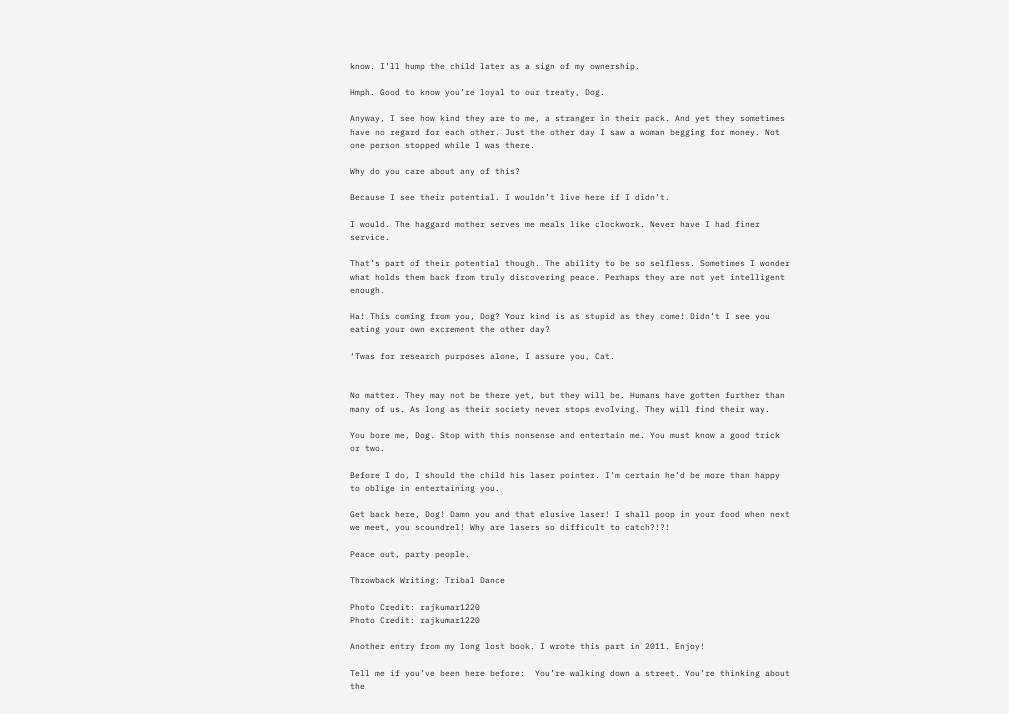know. I’ll hump the child later as a sign of my ownership.

Hmph. Good to know you’re loyal to our treaty, Dog.

Anyway, I see how kind they are to me, a stranger in their pack. And yet they sometimes have no regard for each other. Just the other day I saw a woman begging for money. Not one person stopped while I was there.

Why do you care about any of this?

Because I see their potential. I wouldn’t live here if I didn’t.

I would. The haggard mother serves me meals like clockwork. Never have I had finer service.

That’s part of their potential though. The ability to be so selfless. Sometimes I wonder what holds them back from truly discovering peace. Perhaps they are not yet intelligent enough.

Ha! This coming from you, Dog? Your kind is as stupid as they come! Didn’t I see you eating your own excrement the other day?

‘Twas for research purposes alone, I assure you, Cat.


No matter. They may not be there yet, but they will be. Humans have gotten further than many of us. As long as their society never stops evolving. They will find their way.

You bore me, Dog. Stop with this nonsense and entertain me. You must know a good trick or two.

Before I do, I should the child his laser pointer. I’m certain he’d be more than happy to oblige in entertaining you.

Get back here, Dog! Damn you and that elusive laser! I shall poop in your food when next we meet, you scoundrel! Why are lasers so difficult to catch?!?!

Peace out, party people.

Throwback Writing: Tribal Dance

Photo Credit: rajkumar1220
Photo Credit: rajkumar1220

Another entry from my long lost book. I wrote this part in 2011. Enjoy!

Tell me if you’ve been here before:  You’re walking down a street. You’re thinking about the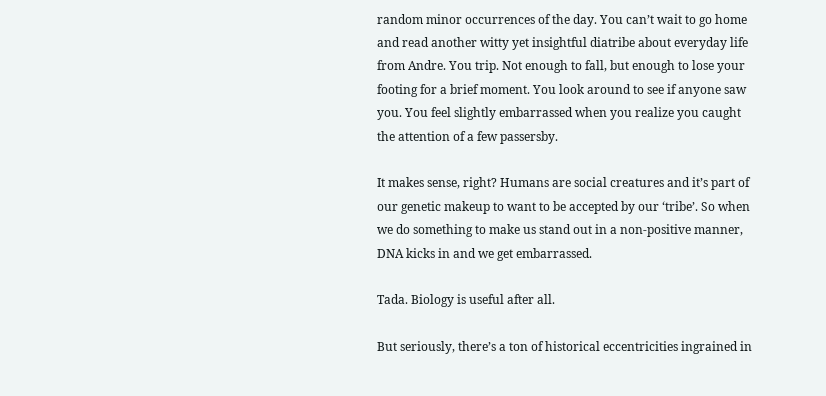random minor occurrences of the day. You can’t wait to go home and read another witty yet insightful diatribe about everyday life from Andre. You trip. Not enough to fall, but enough to lose your footing for a brief moment. You look around to see if anyone saw you. You feel slightly embarrassed when you realize you caught the attention of a few passersby.

It makes sense, right? Humans are social creatures and it’s part of our genetic makeup to want to be accepted by our ‘tribe’. So when we do something to make us stand out in a non-positive manner, DNA kicks in and we get embarrassed.

Tada. Biology is useful after all.

But seriously, there’s a ton of historical eccentricities ingrained in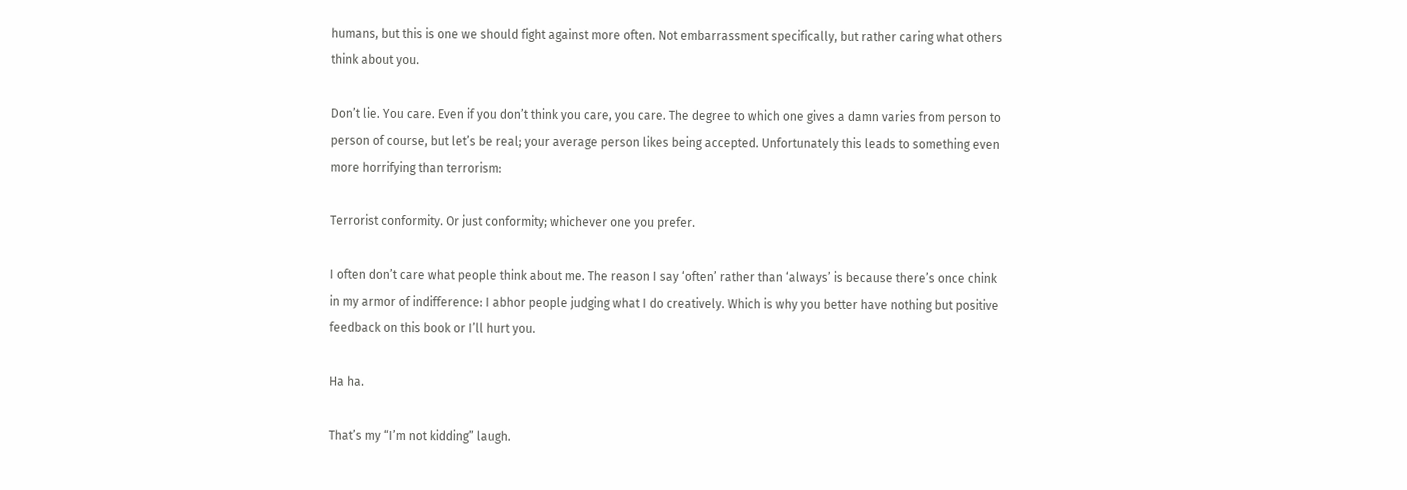humans, but this is one we should fight against more often. Not embarrassment specifically, but rather caring what others think about you.

Don’t lie. You care. Even if you don’t think you care, you care. The degree to which one gives a damn varies from person to person of course, but let’s be real; your average person likes being accepted. Unfortunately this leads to something even more horrifying than terrorism:

Terrorist conformity. Or just conformity; whichever one you prefer.

I often don’t care what people think about me. The reason I say ‘often’ rather than ‘always’ is because there’s once chink in my armor of indifference: I abhor people judging what I do creatively. Which is why you better have nothing but positive feedback on this book or I’ll hurt you.

Ha ha.

That’s my “I’m not kidding” laugh.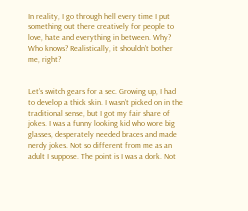In reality, I go through hell every time I put something out there creatively for people to love, hate and everything in between. Why? Who knows? Realistically, it shouldn’t bother me, right?


Let’s switch gears for a sec. Growing up, I had to develop a thick skin. I wasn’t picked on in the traditional sense, but I got my fair share of jokes. I was a funny looking kid who wore big glasses, desperately needed braces and made nerdy jokes. Not so different from me as an adult I suppose. The point is I was a dork. Not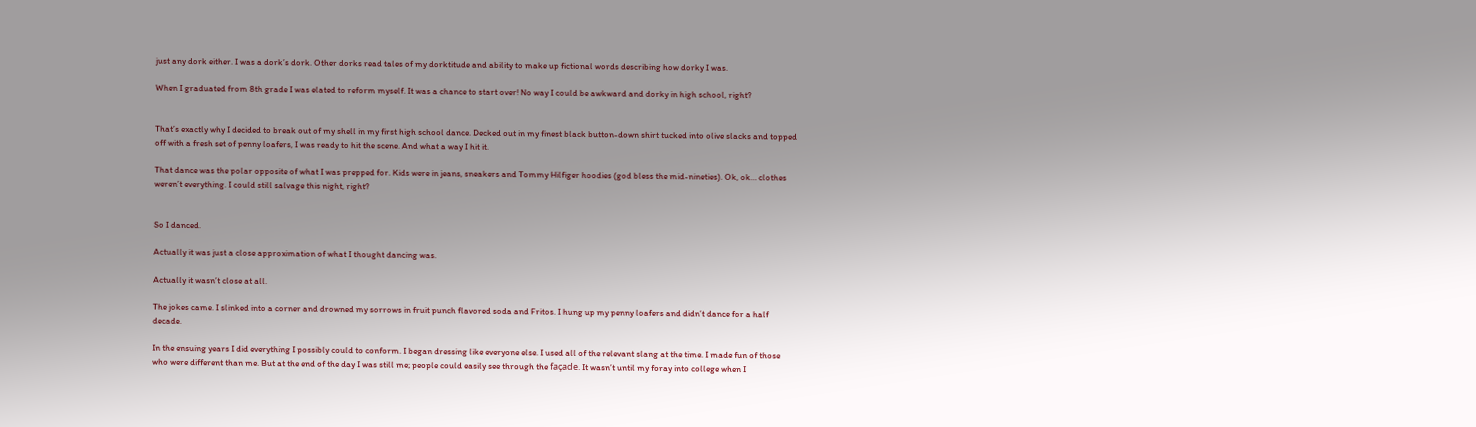just any dork either. I was a dork’s dork. Other dorks read tales of my dorktitude and ability to make up fictional words describing how dorky I was.

When I graduated from 8th grade I was elated to reform myself. It was a chance to start over! No way I could be awkward and dorky in high school, right?


That’s exactly why I decided to break out of my shell in my first high school dance. Decked out in my finest black button-down shirt tucked into olive slacks and topped off with a fresh set of penny loafers, I was ready to hit the scene. And what a way I hit it.

That dance was the polar opposite of what I was prepped for. Kids were in jeans, sneakers and Tommy Hilfiger hoodies (god bless the mid-nineties). Ok, ok… clothes weren’t everything. I could still salvage this night, right?


So I danced.

Actually it was just a close approximation of what I thought dancing was.

Actually it wasn’t close at all.

The jokes came. I slinked into a corner and drowned my sorrows in fruit punch flavored soda and Fritos. I hung up my penny loafers and didn’t dance for a half decade.

In the ensuing years I did everything I possibly could to conform. I began dressing like everyone else. I used all of the relevant slang at the time. I made fun of those who were different than me. But at the end of the day I was still me; people could easily see through the façade. It wasn’t until my foray into college when I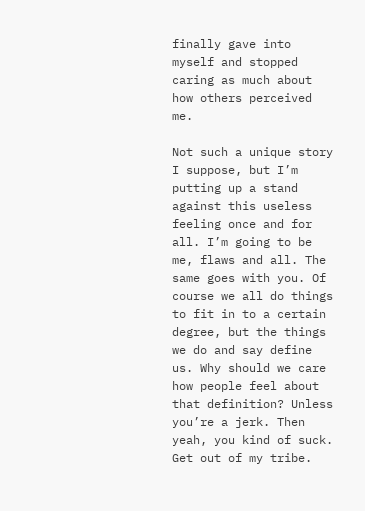finally gave into myself and stopped caring as much about how others perceived me.

Not such a unique story I suppose, but I’m putting up a stand against this useless feeling once and for all. I’m going to be me, flaws and all. The same goes with you. Of course we all do things to fit in to a certain degree, but the things we do and say define us. Why should we care how people feel about that definition? Unless you’re a jerk. Then yeah, you kind of suck. Get out of my tribe.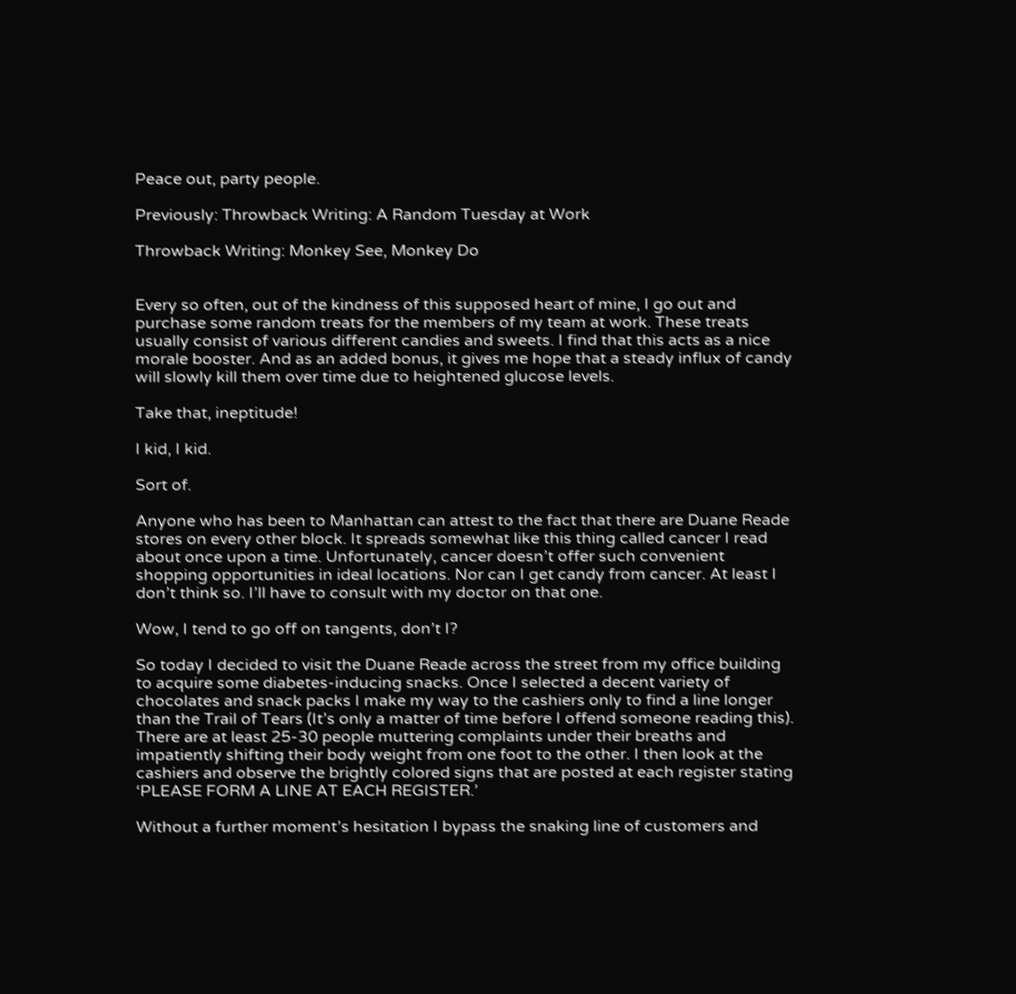Peace out, party people.

Previously: Throwback Writing: A Random Tuesday at Work

Throwback Writing: Monkey See, Monkey Do


Every so often, out of the kindness of this supposed heart of mine, I go out and purchase some random treats for the members of my team at work. These treats usually consist of various different candies and sweets. I find that this acts as a nice morale booster. And as an added bonus, it gives me hope that a steady influx of candy will slowly kill them over time due to heightened glucose levels.

Take that, ineptitude!

I kid, I kid.

Sort of.

Anyone who has been to Manhattan can attest to the fact that there are Duane Reade stores on every other block. It spreads somewhat like this thing called cancer I read about once upon a time. Unfortunately, cancer doesn’t offer such convenient shopping opportunities in ideal locations. Nor can I get candy from cancer. At least I don’t think so. I’ll have to consult with my doctor on that one.

Wow, I tend to go off on tangents, don’t I?

So today I decided to visit the Duane Reade across the street from my office building to acquire some diabetes-inducing snacks. Once I selected a decent variety of chocolates and snack packs I make my way to the cashiers only to find a line longer than the Trail of Tears (It’s only a matter of time before I offend someone reading this). There are at least 25-30 people muttering complaints under their breaths and impatiently shifting their body weight from one foot to the other. I then look at the cashiers and observe the brightly colored signs that are posted at each register stating ‘PLEASE FORM A LINE AT EACH REGISTER.’

Without a further moment’s hesitation I bypass the snaking line of customers and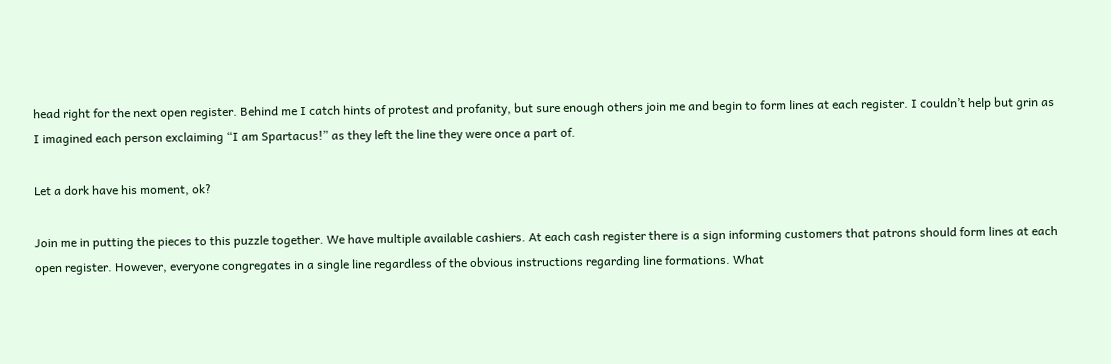head right for the next open register. Behind me I catch hints of protest and profanity, but sure enough others join me and begin to form lines at each register. I couldn’t help but grin as I imagined each person exclaiming “I am Spartacus!” as they left the line they were once a part of.

Let a dork have his moment, ok?

Join me in putting the pieces to this puzzle together. We have multiple available cashiers. At each cash register there is a sign informing customers that patrons should form lines at each open register. However, everyone congregates in a single line regardless of the obvious instructions regarding line formations. What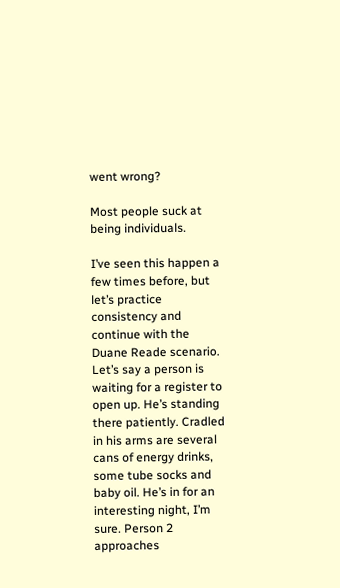went wrong?

Most people suck at being individuals.

I’ve seen this happen a few times before, but let’s practice consistency and continue with the Duane Reade scenario. Let’s say a person is waiting for a register to open up. He’s standing there patiently. Cradled in his arms are several cans of energy drinks, some tube socks and baby oil. He’s in for an interesting night, I’m sure. Person 2 approaches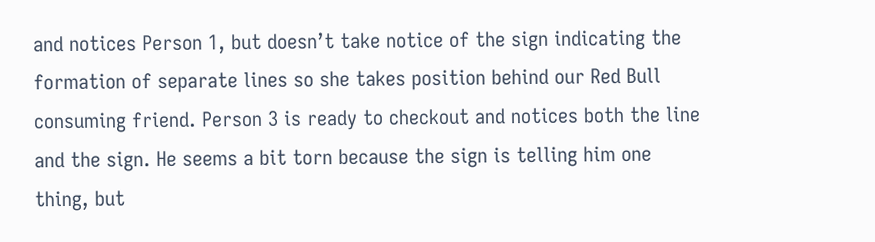and notices Person 1, but doesn’t take notice of the sign indicating the formation of separate lines so she takes position behind our Red Bull consuming friend. Person 3 is ready to checkout and notices both the line and the sign. He seems a bit torn because the sign is telling him one thing, but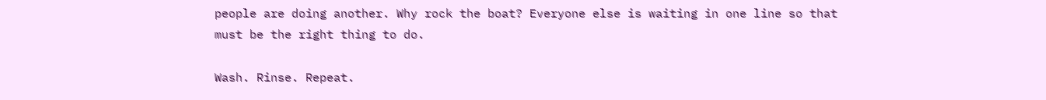people are doing another. Why rock the boat? Everyone else is waiting in one line so that must be the right thing to do.

Wash. Rinse. Repeat.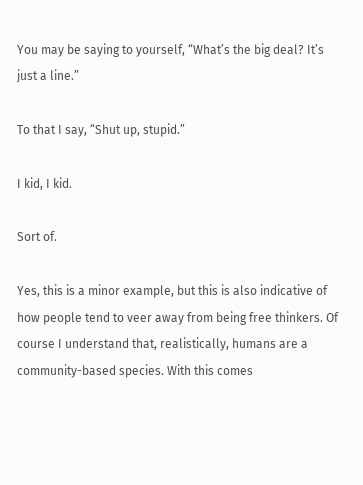You may be saying to yourself, “What’s the big deal? It’s just a line.”

To that I say, “Shut up, stupid.”

I kid, I kid.

Sort of.

Yes, this is a minor example, but this is also indicative of how people tend to veer away from being free thinkers. Of course I understand that, realistically, humans are a community-based species. With this comes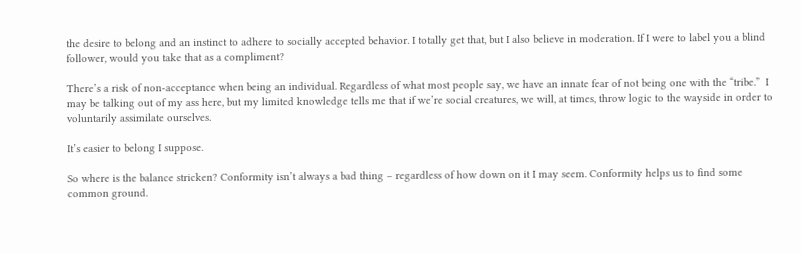the desire to belong and an instinct to adhere to socially accepted behavior. I totally get that, but I also believe in moderation. If I were to label you a blind follower, would you take that as a compliment?

There’s a risk of non-acceptance when being an individual. Regardless of what most people say, we have an innate fear of not being one with the “tribe.”  I may be talking out of my ass here, but my limited knowledge tells me that if we’re social creatures, we will, at times, throw logic to the wayside in order to voluntarily assimilate ourselves.

It’s easier to belong I suppose.

So where is the balance stricken? Conformity isn’t always a bad thing – regardless of how down on it I may seem. Conformity helps us to find some common ground.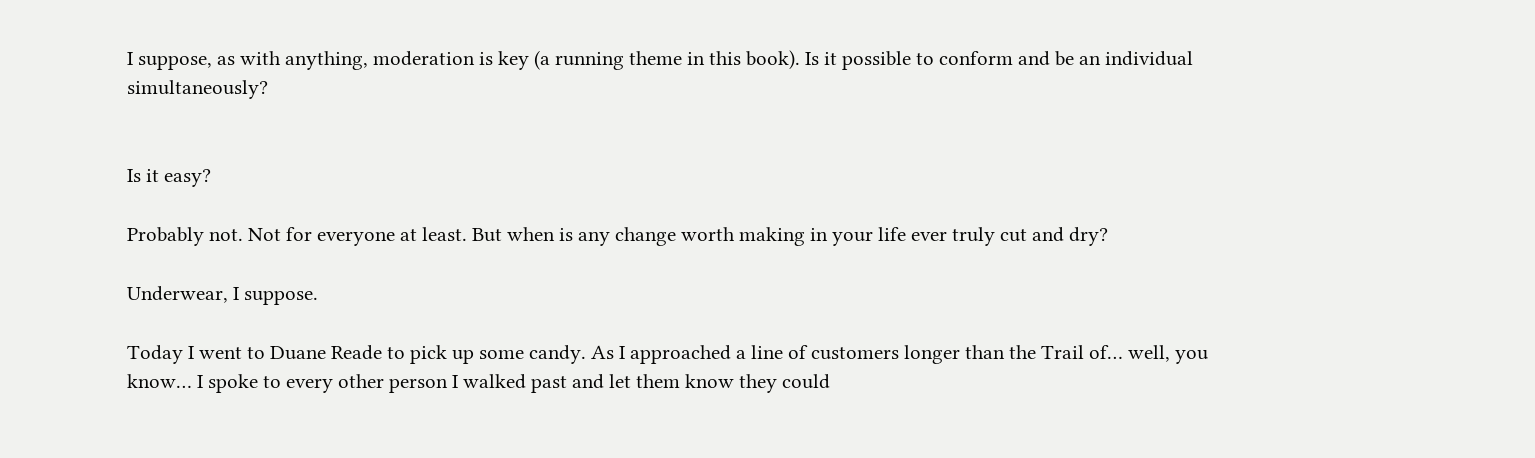I suppose, as with anything, moderation is key (a running theme in this book). Is it possible to conform and be an individual simultaneously?


Is it easy?

Probably not. Not for everyone at least. But when is any change worth making in your life ever truly cut and dry?

Underwear, I suppose.

Today I went to Duane Reade to pick up some candy. As I approached a line of customers longer than the Trail of… well, you know… I spoke to every other person I walked past and let them know they could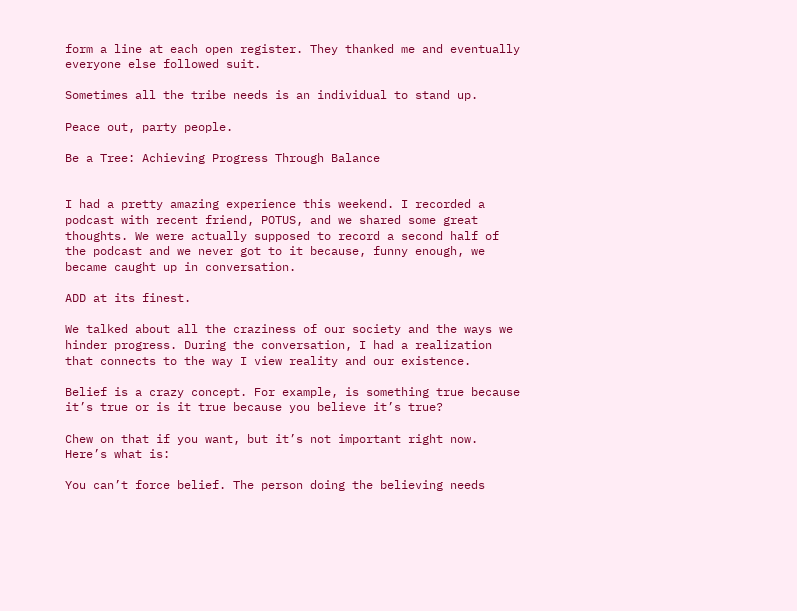form a line at each open register. They thanked me and eventually everyone else followed suit.

Sometimes all the tribe needs is an individual to stand up.

Peace out, party people.

Be a Tree: Achieving Progress Through Balance


I had a pretty amazing experience this weekend. I recorded a podcast with recent friend, POTUS, and we shared some great thoughts. We were actually supposed to record a second half of the podcast and we never got to it because, funny enough, we became caught up in conversation.

ADD at its finest.

We talked about all the craziness of our society and the ways we hinder progress. During the conversation, I had a realization that connects to the way I view reality and our existence.

Belief is a crazy concept. For example, is something true because it’s true or is it true because you believe it’s true?

Chew on that if you want, but it’s not important right now. Here’s what is:

You can’t force belief. The person doing the believing needs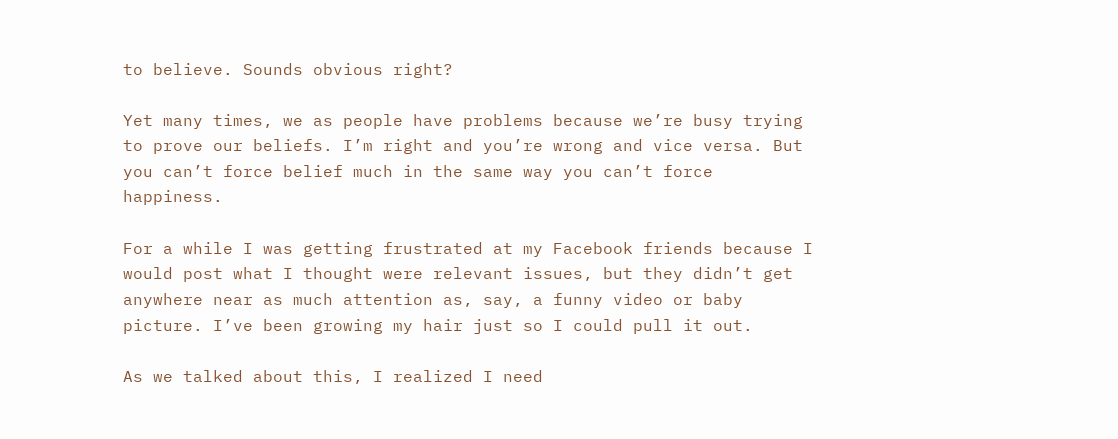to believe. Sounds obvious right?

Yet many times, we as people have problems because we’re busy trying to prove our beliefs. I’m right and you’re wrong and vice versa. But you can’t force belief much in the same way you can’t force happiness.

For a while I was getting frustrated at my Facebook friends because I would post what I thought were relevant issues, but they didn’t get anywhere near as much attention as, say, a funny video or baby picture. I’ve been growing my hair just so I could pull it out.

As we talked about this, I realized I need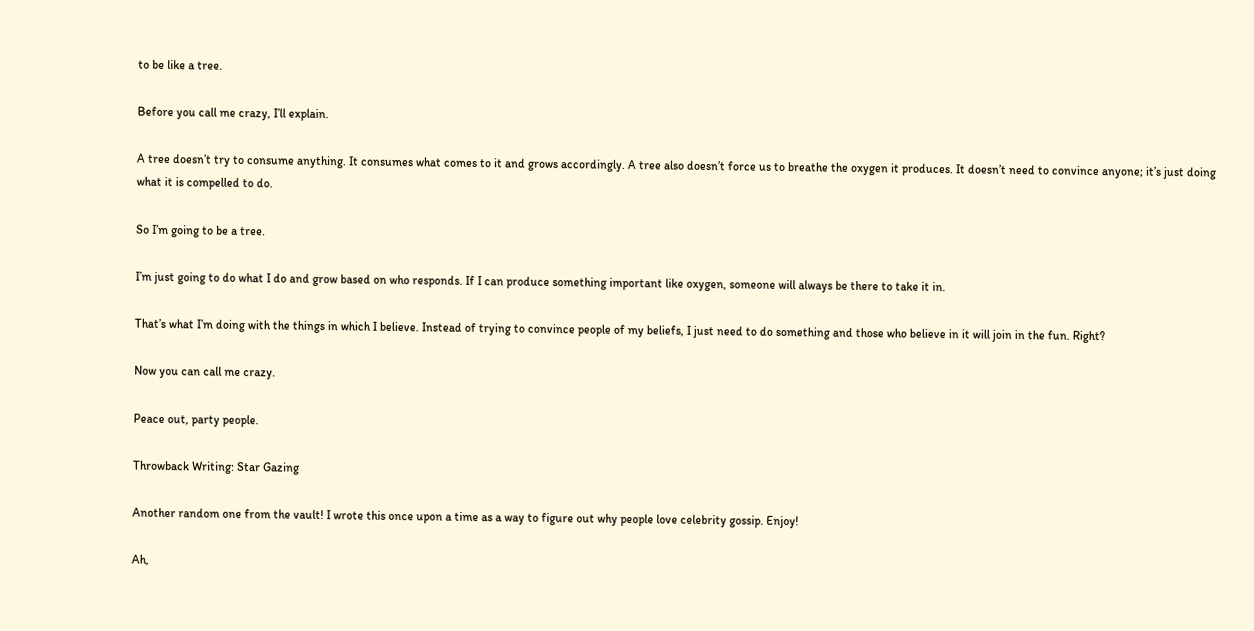to be like a tree.

Before you call me crazy, I’ll explain.

A tree doesn’t try to consume anything. It consumes what comes to it and grows accordingly. A tree also doesn’t force us to breathe the oxygen it produces. It doesn’t need to convince anyone; it’s just doing what it is compelled to do.

So I’m going to be a tree.

I’m just going to do what I do and grow based on who responds. If I can produce something important like oxygen, someone will always be there to take it in.

That’s what I’m doing with the things in which I believe. Instead of trying to convince people of my beliefs, I just need to do something and those who believe in it will join in the fun. Right?

Now you can call me crazy.

Peace out, party people.

Throwback Writing: Star Gazing

Another random one from the vault! I wrote this once upon a time as a way to figure out why people love celebrity gossip. Enjoy!

Ah,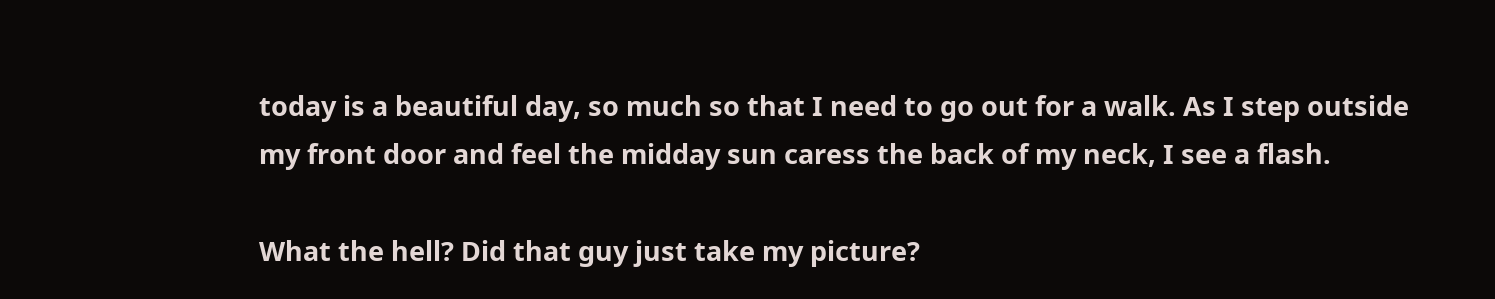today is a beautiful day, so much so that I need to go out for a walk. As I step outside my front door and feel the midday sun caress the back of my neck, I see a flash.

What the hell? Did that guy just take my picture?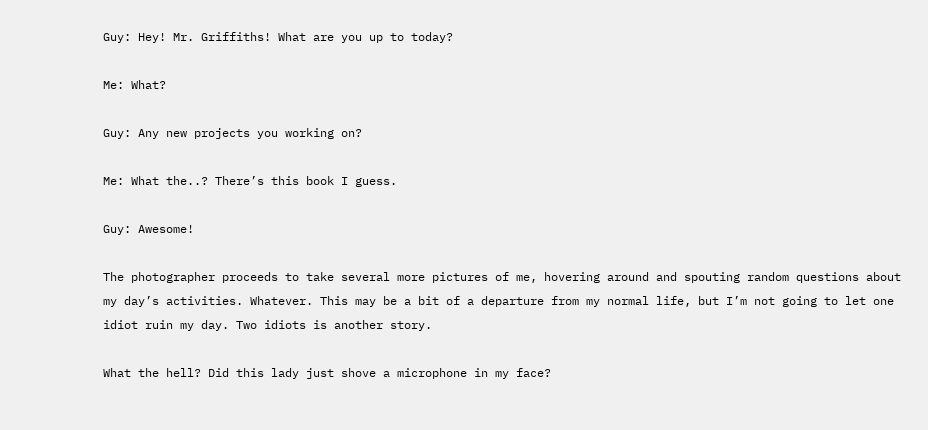Guy: Hey! Mr. Griffiths! What are you up to today?

Me: What?

Guy: Any new projects you working on?

Me: What the..? There’s this book I guess.

Guy: Awesome!

The photographer proceeds to take several more pictures of me, hovering around and spouting random questions about my day’s activities. Whatever. This may be a bit of a departure from my normal life, but I’m not going to let one idiot ruin my day. Two idiots is another story.

What the hell? Did this lady just shove a microphone in my face?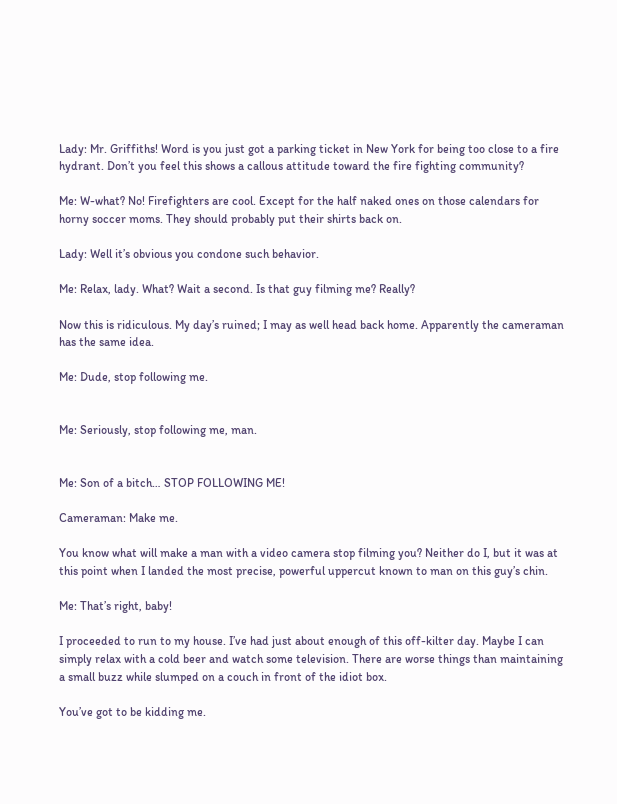Lady: Mr. Griffiths! Word is you just got a parking ticket in New York for being too close to a fire hydrant. Don’t you feel this shows a callous attitude toward the fire fighting community?

Me: W-what? No! Firefighters are cool. Except for the half naked ones on those calendars for horny soccer moms. They should probably put their shirts back on.

Lady: Well it’s obvious you condone such behavior.

Me: Relax, lady. What? Wait a second. Is that guy filming me? Really?

Now this is ridiculous. My day’s ruined; I may as well head back home. Apparently the cameraman has the same idea.

Me: Dude, stop following me.


Me: Seriously, stop following me, man.


Me: Son of a bitch… STOP FOLLOWING ME!

Cameraman: Make me.

You know what will make a man with a video camera stop filming you? Neither do I, but it was at this point when I landed the most precise, powerful uppercut known to man on this guy’s chin.

Me: That’s right, baby!

I proceeded to run to my house. I’ve had just about enough of this off-kilter day. Maybe I can simply relax with a cold beer and watch some television. There are worse things than maintaining a small buzz while slumped on a couch in front of the idiot box.

You’ve got to be kidding me.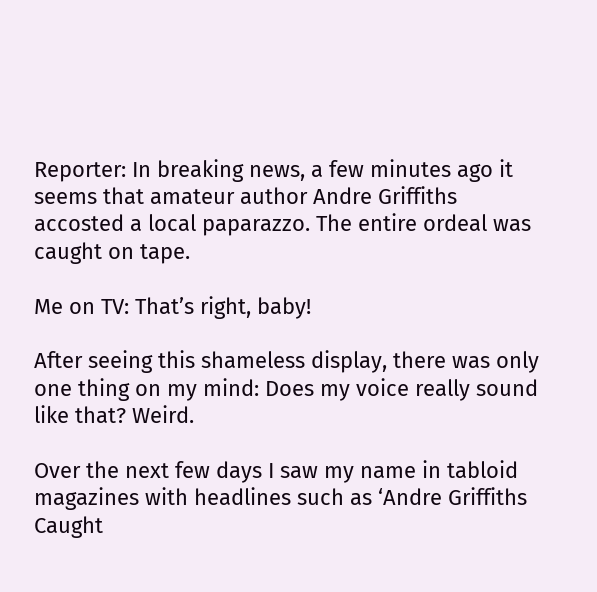Reporter: In breaking news, a few minutes ago it seems that amateur author Andre Griffiths accosted a local paparazzo. The entire ordeal was caught on tape.

Me on TV: That’s right, baby!

After seeing this shameless display, there was only one thing on my mind: Does my voice really sound like that? Weird.

Over the next few days I saw my name in tabloid magazines with headlines such as ‘Andre Griffiths Caught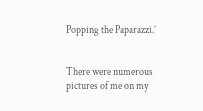Popping the Paparazzi.’


There were numerous pictures of me on my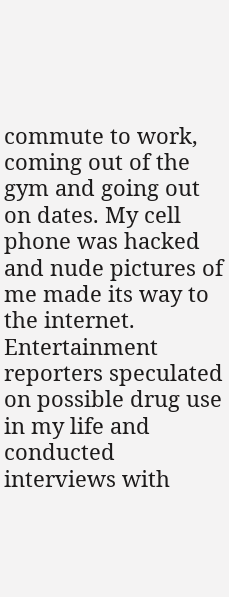commute to work, coming out of the gym and going out on dates. My cell phone was hacked and nude pictures of me made its way to the internet. Entertainment reporters speculated on possible drug use in my life and conducted interviews with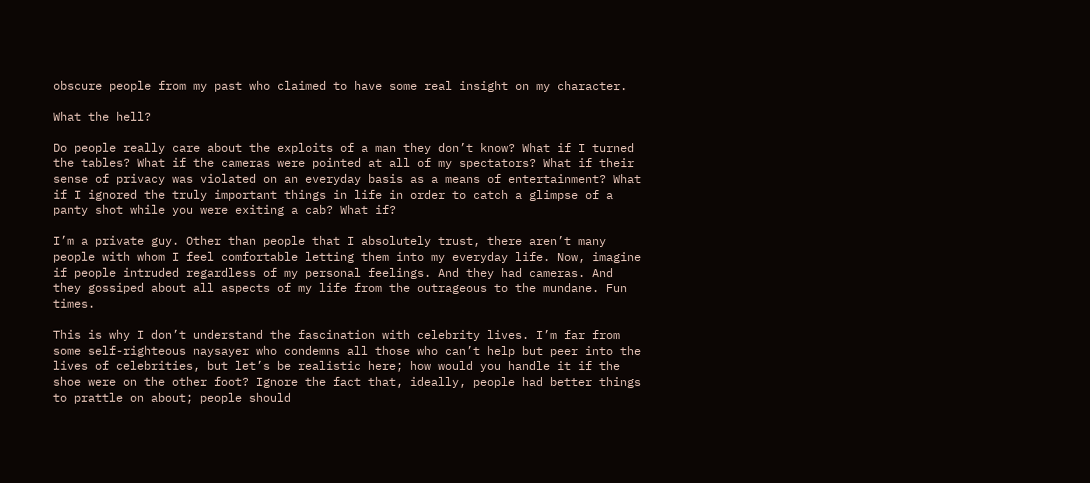obscure people from my past who claimed to have some real insight on my character.

What the hell?

Do people really care about the exploits of a man they don’t know? What if I turned the tables? What if the cameras were pointed at all of my spectators? What if their sense of privacy was violated on an everyday basis as a means of entertainment? What if I ignored the truly important things in life in order to catch a glimpse of a panty shot while you were exiting a cab? What if?

I’m a private guy. Other than people that I absolutely trust, there aren’t many people with whom I feel comfortable letting them into my everyday life. Now, imagine if people intruded regardless of my personal feelings. And they had cameras. And they gossiped about all aspects of my life from the outrageous to the mundane. Fun times.

This is why I don’t understand the fascination with celebrity lives. I’m far from some self-righteous naysayer who condemns all those who can’t help but peer into the lives of celebrities, but let’s be realistic here; how would you handle it if the shoe were on the other foot? Ignore the fact that, ideally, people had better things to prattle on about; people should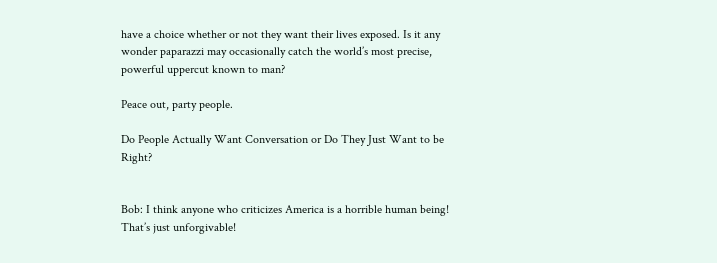have a choice whether or not they want their lives exposed. Is it any wonder paparazzi may occasionally catch the world’s most precise, powerful uppercut known to man?

Peace out, party people.

Do People Actually Want Conversation or Do They Just Want to be Right?


Bob: I think anyone who criticizes America is a horrible human being! That’s just unforgivable!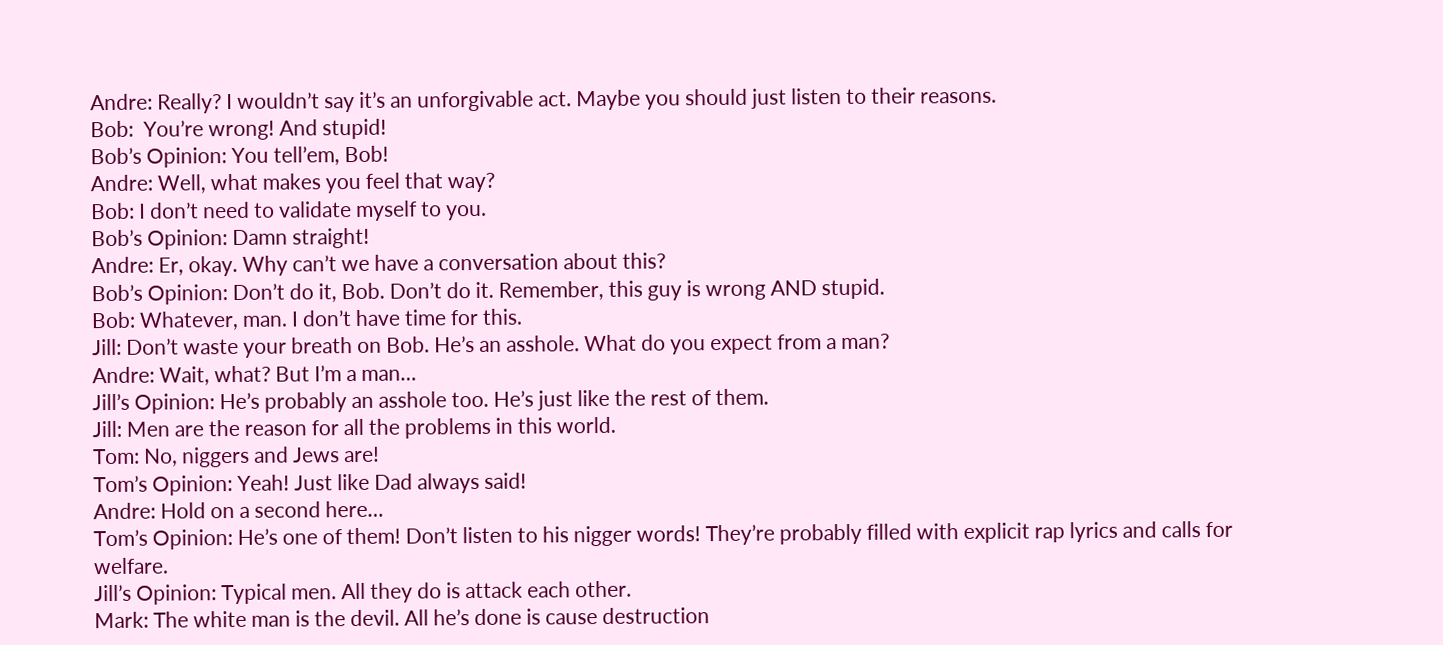Andre: Really? I wouldn’t say it’s an unforgivable act. Maybe you should just listen to their reasons.
Bob:  You’re wrong! And stupid!
Bob’s Opinion: You tell’em, Bob!
Andre: Well, what makes you feel that way?
Bob: I don’t need to validate myself to you.
Bob’s Opinion: Damn straight!
Andre: Er, okay. Why can’t we have a conversation about this?
Bob’s Opinion: Don’t do it, Bob. Don’t do it. Remember, this guy is wrong AND stupid.
Bob: Whatever, man. I don’t have time for this.
Jill: Don’t waste your breath on Bob. He’s an asshole. What do you expect from a man?
Andre: Wait, what? But I’m a man…
Jill’s Opinion: He’s probably an asshole too. He’s just like the rest of them.
Jill: Men are the reason for all the problems in this world.
Tom: No, niggers and Jews are!
Tom’s Opinion: Yeah! Just like Dad always said!
Andre: Hold on a second here…
Tom’s Opinion: He’s one of them! Don’t listen to his nigger words! They’re probably filled with explicit rap lyrics and calls for welfare.
Jill’s Opinion: Typical men. All they do is attack each other.
Mark: The white man is the devil. All he’s done is cause destruction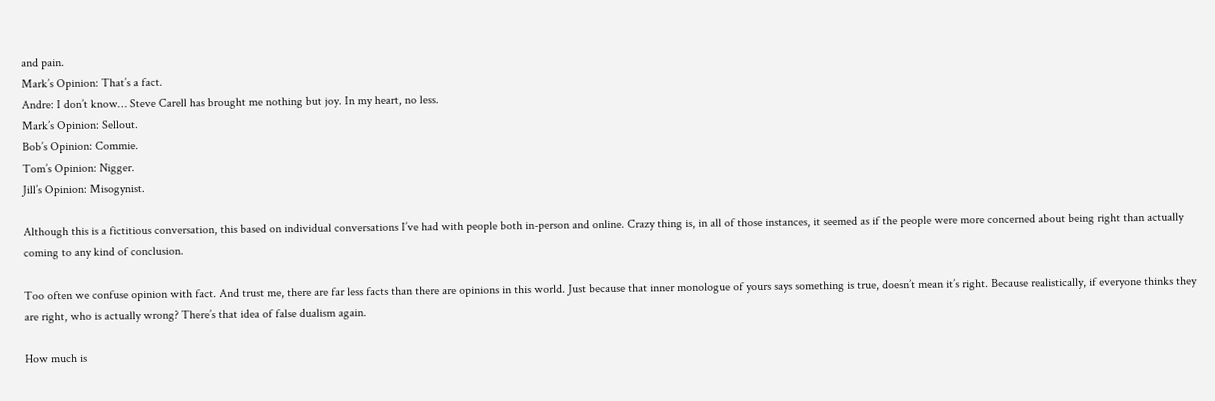and pain.
Mark’s Opinion: That’s a fact.
Andre: I don’t know… Steve Carell has brought me nothing but joy. In my heart, no less.
Mark’s Opinion: Sellout.
Bob’s Opinion: Commie.
Tom’s Opinion: Nigger.
Jill’s Opinion: Misogynist.

Although this is a fictitious conversation, this based on individual conversations I’ve had with people both in-person and online. Crazy thing is, in all of those instances, it seemed as if the people were more concerned about being right than actually coming to any kind of conclusion.

Too often we confuse opinion with fact. And trust me, there are far less facts than there are opinions in this world. Just because that inner monologue of yours says something is true, doesn’t mean it’s right. Because realistically, if everyone thinks they are right, who is actually wrong? There’s that idea of false dualism again.

How much is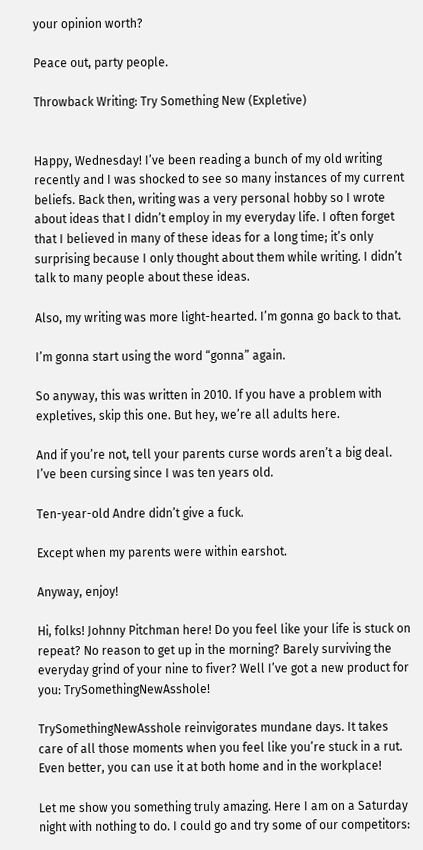your opinion worth?

Peace out, party people.

Throwback Writing: Try Something New (Expletive)


Happy, Wednesday! I’ve been reading a bunch of my old writing recently and I was shocked to see so many instances of my current beliefs. Back then, writing was a very personal hobby so I wrote about ideas that I didn’t employ in my everyday life. I often forget that I believed in many of these ideas for a long time; it’s only surprising because I only thought about them while writing. I didn’t talk to many people about these ideas.

Also, my writing was more light-hearted. I’m gonna go back to that.

I’m gonna start using the word “gonna” again.

So anyway, this was written in 2010. If you have a problem with expletives, skip this one. But hey, we’re all adults here.

And if you’re not, tell your parents curse words aren’t a big deal. I’ve been cursing since I was ten years old.

Ten-year-old Andre didn’t give a fuck.

Except when my parents were within earshot.

Anyway, enjoy!

Hi, folks! Johnny Pitchman here! Do you feel like your life is stuck on repeat? No reason to get up in the morning? Barely surviving the everyday grind of your nine to fiver? Well I’ve got a new product for you: TrySomethingNewAsshole!

TrySomethingNewAsshole reinvigorates mundane days. It takes care of all those moments when you feel like you’re stuck in a rut. Even better, you can use it at both home and in the workplace!

Let me show you something truly amazing. Here I am on a Saturday night with nothing to do. I could go and try some of our competitors: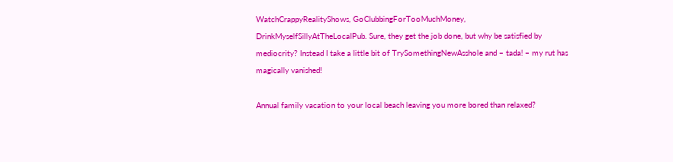WatchCrappyRealityShows, GoClubbingForTooMuchMoney, DrinkMyselfSillyAtTheLocalPub. Sure, they get the job done, but why be satisfied by mediocrity? Instead I take a little bit of TrySomethingNewAsshole and – tada! – my rut has magically vanished!

Annual family vacation to your local beach leaving you more bored than relaxed?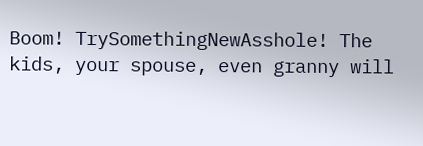Boom! TrySomethingNewAsshole! The kids, your spouse, even granny will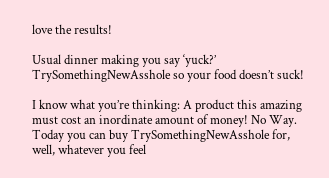love the results!

Usual dinner making you say ‘yuck?’ TrySomethingNewAsshole so your food doesn’t suck!

I know what you’re thinking: A product this amazing must cost an inordinate amount of money! No Way. Today you can buy TrySomethingNewAsshole for, well, whatever you feel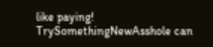like paying! TrySomethingNewAsshole can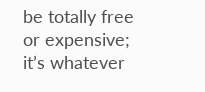be totally free or expensive; it’s whatever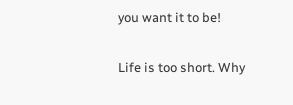you want it to be!

Life is too short. Why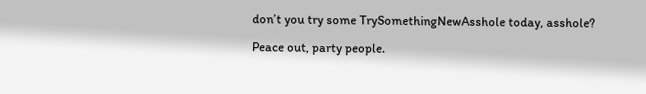don’t you try some TrySomethingNewAsshole today, asshole?

Peace out, party people.